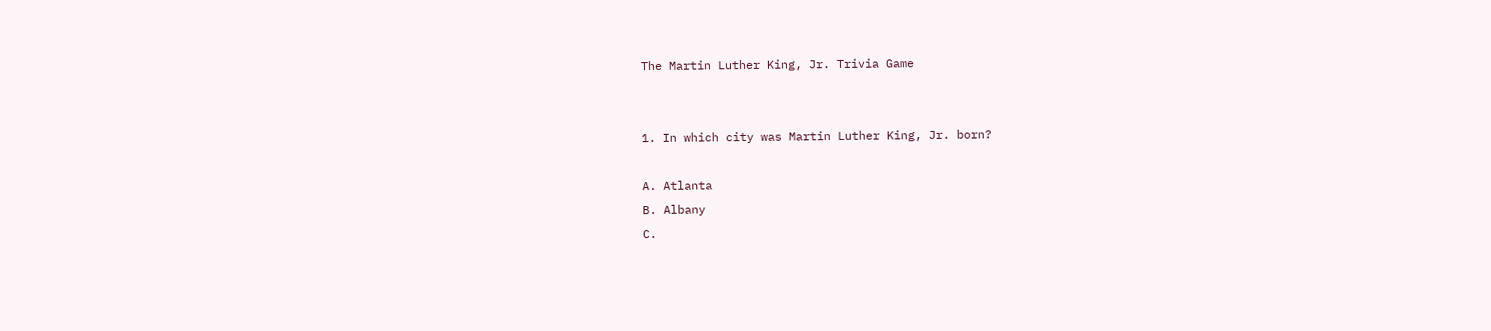The Martin Luther King, Jr. Trivia Game


1. In which city was Martin Luther King, Jr. born?

A. Atlanta
B. Albany
C.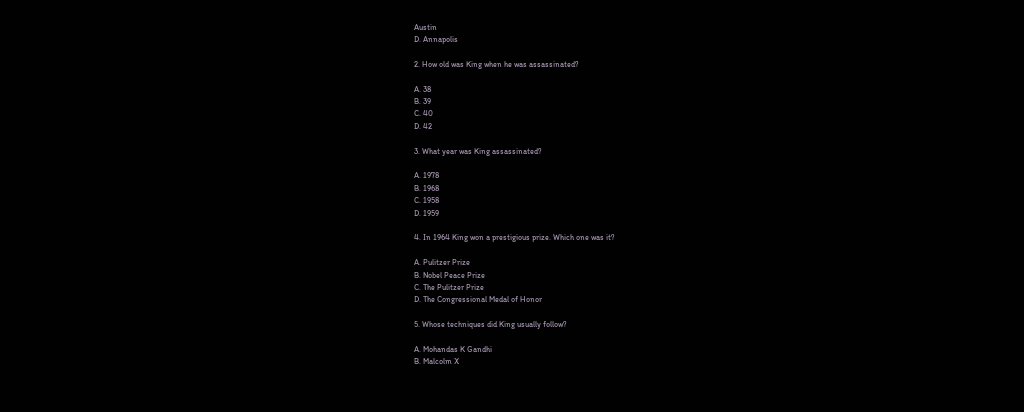Austin
D. Annapolis

2. How old was King when he was assassinated?

A. 38
B. 39
C. 40
D. 42

3. What year was King assassinated?

A. 1978
B. 1968
C. 1958
D. 1959

4. In 1964 King won a prestigious prize. Which one was it?

A. Pulitzer Prize
B. Nobel Peace Prize
C. The Pulitzer Prize
D. The Congressional Medal of Honor

5. Whose techniques did King usually follow?

A. Mohandas K Gandhi
B. Malcolm X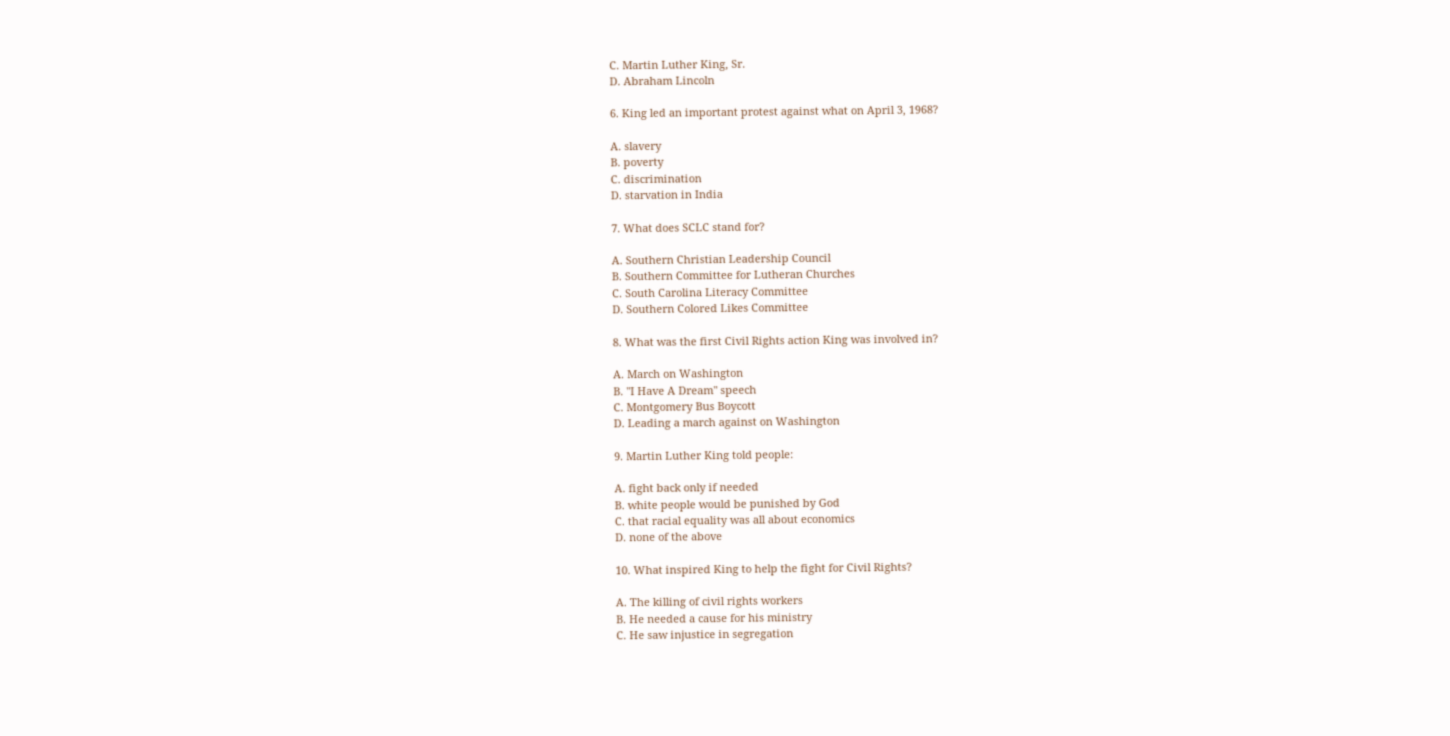C. Martin Luther King, Sr.
D. Abraham Lincoln

6. King led an important protest against what on April 3, 1968?

A. slavery
B. poverty
C. discrimination
D. starvation in India

7. What does SCLC stand for?

A. Southern Christian Leadership Council
B. Southern Committee for Lutheran Churches
C. South Carolina Literacy Committee
D. Southern Colored Likes Committee

8. What was the first Civil Rights action King was involved in?

A. March on Washington
B. "I Have A Dream" speech
C. Montgomery Bus Boycott
D. Leading a march against on Washington

9. Martin Luther King told people:

A. fight back only if needed
B. white people would be punished by God
C. that racial equality was all about economics
D. none of the above

10. What inspired King to help the fight for Civil Rights?

A. The killing of civil rights workers
B. He needed a cause for his ministry
C. He saw injustice in segregation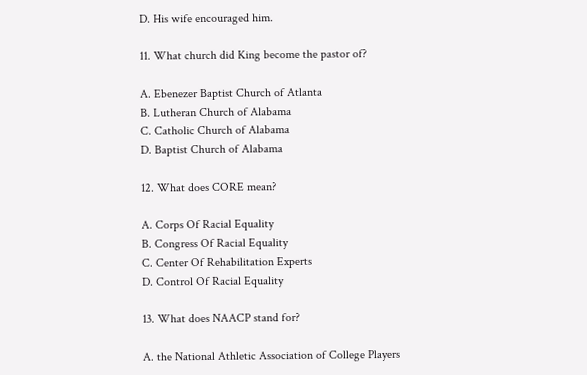D. His wife encouraged him.

11. What church did King become the pastor of?

A. Ebenezer Baptist Church of Atlanta
B. Lutheran Church of Alabama
C. Catholic Church of Alabama
D. Baptist Church of Alabama

12. What does CORE mean?

A. Corps Of Racial Equality
B. Congress Of Racial Equality
C. Center Of Rehabilitation Experts
D. Control Of Racial Equality

13. What does NAACP stand for?

A. the National Athletic Association of College Players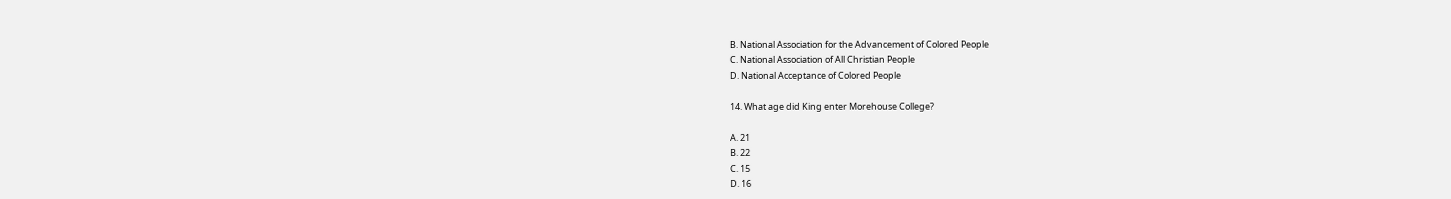B. National Association for the Advancement of Colored People
C. National Association of All Christian People
D. National Acceptance of Colored People

14. What age did King enter Morehouse College?

A. 21
B. 22
C. 15
D. 16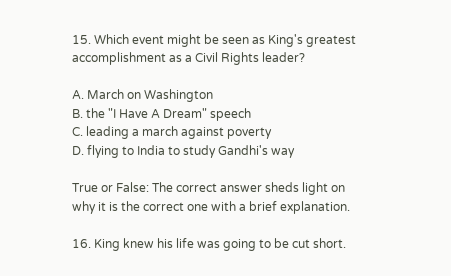15. Which event might be seen as King's greatest accomplishment as a Civil Rights leader?

A. March on Washington
B. the "I Have A Dream" speech
C. leading a march against poverty
D. flying to India to study Gandhi's way

True or False: The correct answer sheds light on why it is the correct one with a brief explanation.

16. King knew his life was going to be cut short.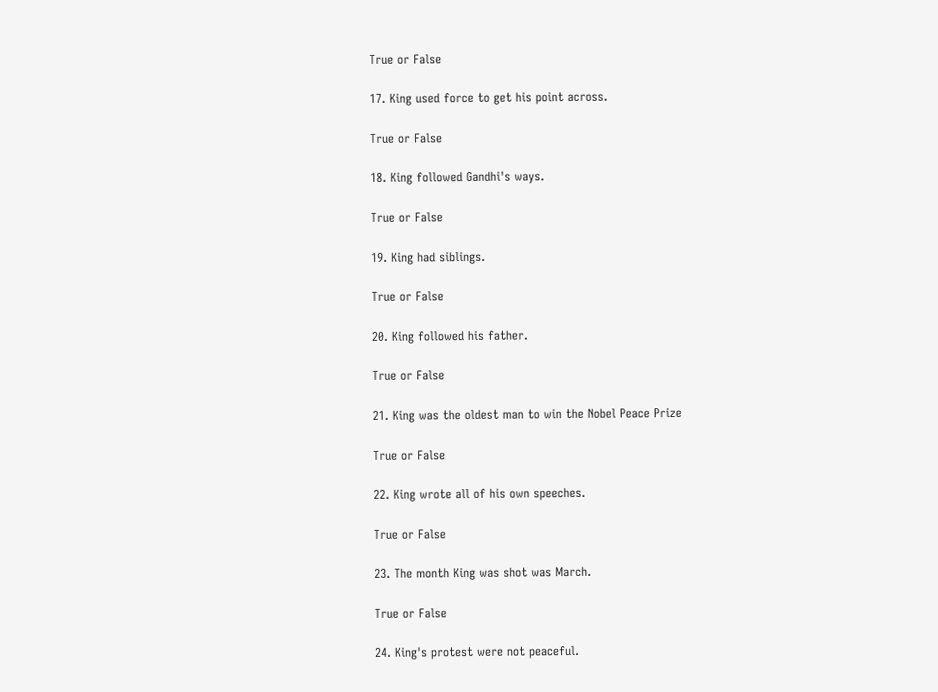True or False

17. King used force to get his point across.

True or False

18. King followed Gandhi's ways.

True or False

19. King had siblings.

True or False

20. King followed his father.

True or False

21. King was the oldest man to win the Nobel Peace Prize

True or False

22. King wrote all of his own speeches.

True or False

23. The month King was shot was March.

True or False

24. King's protest were not peaceful.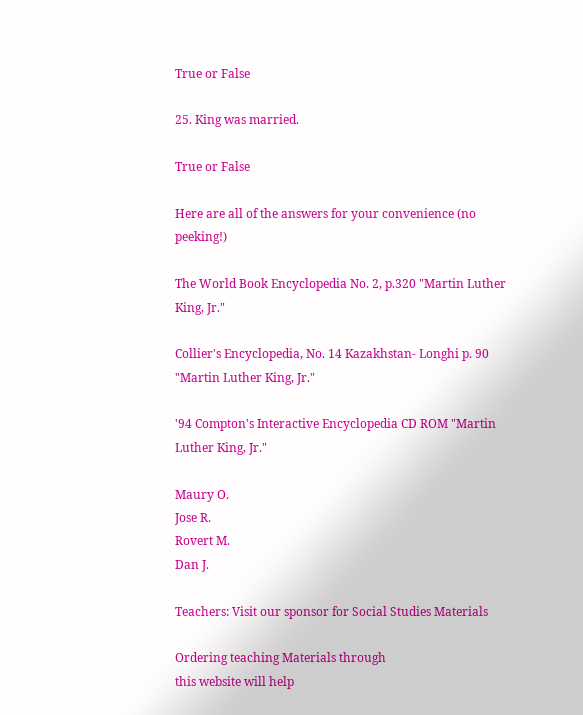True or False

25. King was married.

True or False

Here are all of the answers for your convenience (no peeking!)

The World Book Encyclopedia No. 2, p.320 "Martin Luther King, Jr."

Collier's Encyclopedia, No. 14 Kazakhstan- Longhi p. 90 "Martin Luther King, Jr."

'94 Compton's Interactive Encyclopedia CD ROM "Martin Luther King, Jr."

Maury O.
Jose R.
Rovert M.
Dan J.

Teachers: Visit our sponsor for Social Studies Materials

Ordering teaching Materials through
this website will help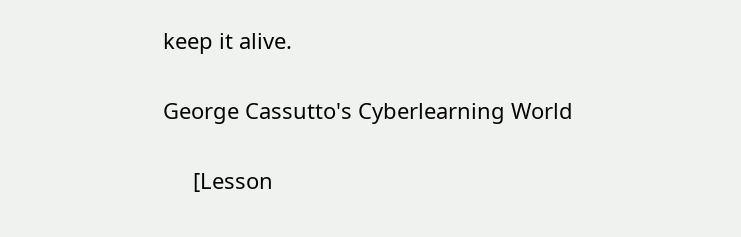keep it alive.

George Cassutto's Cyberlearning World

     [Lesson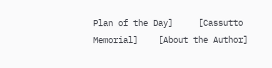Plan of the Day]     [Cassutto Memorial]    [About the Author]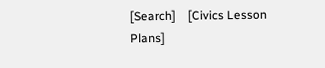[Search]    [Civics Lesson Plans]